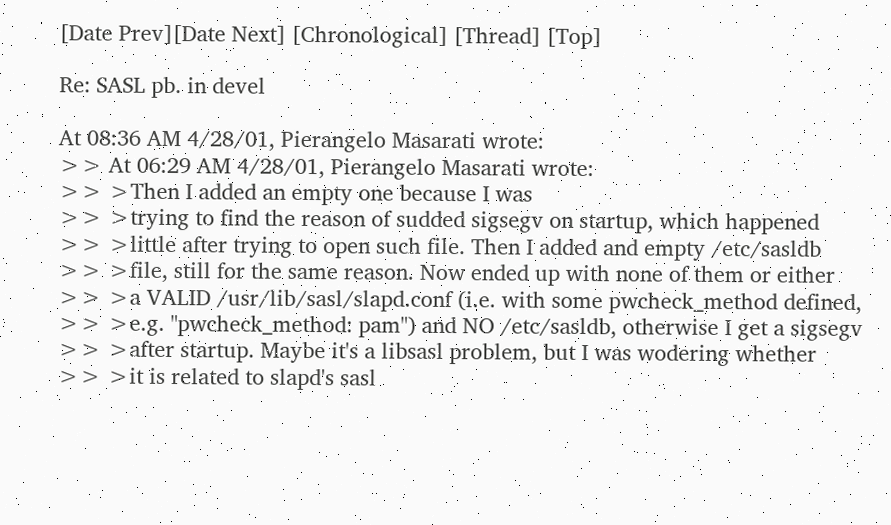[Date Prev][Date Next] [Chronological] [Thread] [Top]

Re: SASL pb. in devel

At 08:36 AM 4/28/01, Pierangelo Masarati wrote:
>> At 06:29 AM 4/28/01, Pierangelo Masarati wrote:
>> >Then I added an empty one because I was
>> >trying to find the reason of sudded sigsegv on startup, which happened
>> >little after trying to open such file. Then I added and empty /etc/sasldb
>> >file, still for the same reason. Now ended up with none of them or either
>> >a VALID /usr/lib/sasl/slapd.conf (i.e. with some pwcheck_method defined,
>> >e.g. "pwcheck_method: pam") and NO /etc/sasldb, otherwise I get a sigsegv
>> >after startup. Maybe it's a libsasl problem, but I was wodering whether
>> >it is related to slapd's sasl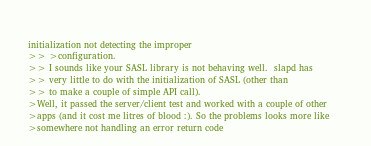initialization not detecting the improper
>> >configuration.
>> I sounds like your SASL library is not behaving well.  slapd has
>> very little to do with the initialization of SASL (other than
>> to make a couple of simple API call).
>Well, it passed the server/client test and worked with a couple of other
>apps (and it cost me litres of blood :). So the problems looks more like
>somewhere not handling an error return code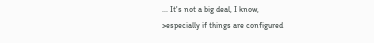... It's not a big deal, I know,
>especially if things are configured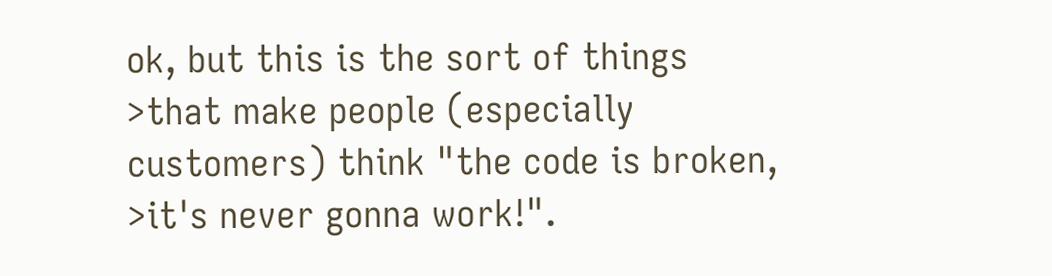ok, but this is the sort of things
>that make people (especially customers) think "the code is broken,
>it's never gonna work!".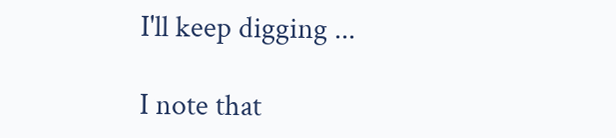I'll keep digging ...

I note that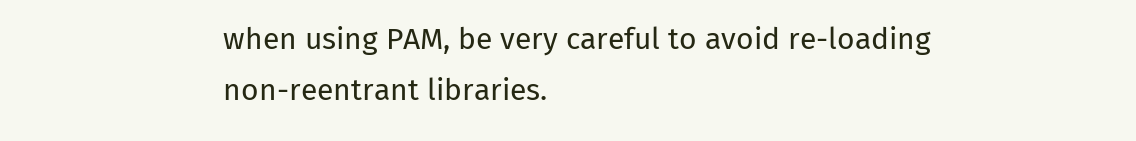when using PAM, be very careful to avoid re-loading
non-reentrant libraries.